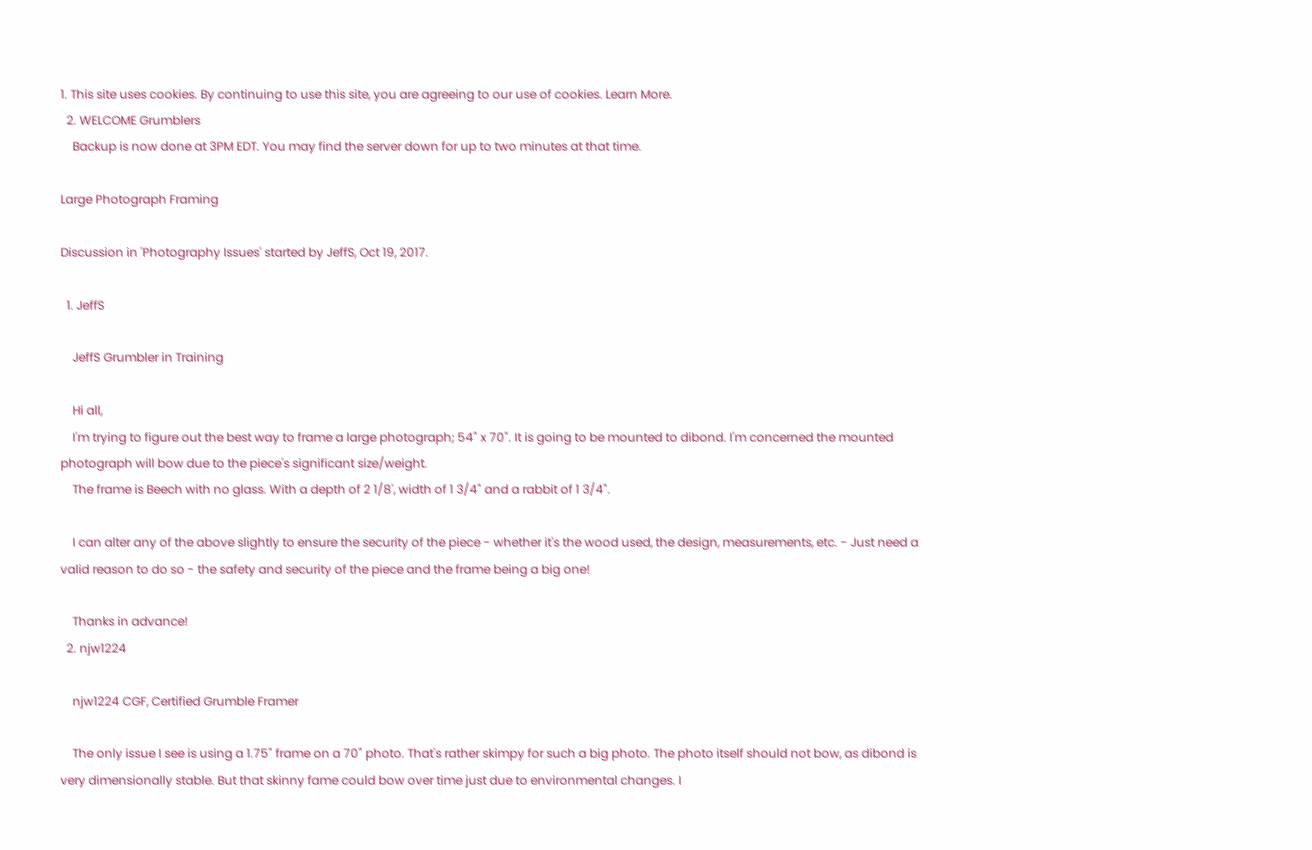1. This site uses cookies. By continuing to use this site, you are agreeing to our use of cookies. Learn More.
  2. WELCOME Grumblers
    Backup is now done at 3PM EDT. You may find the server down for up to two minutes at that time.

Large Photograph Framing

Discussion in 'Photography Issues' started by JeffS, Oct 19, 2017.

  1. JeffS

    JeffS Grumbler in Training

    Hi all,
    I'm trying to figure out the best way to frame a large photograph; 54" x 70". It is going to be mounted to dibond. I'm concerned the mounted photograph will bow due to the piece's significant size/weight.
    The frame is Beech with no glass. With a depth of 2 1/8', width of 1 3/4" and a rabbit of 1 3/4".

    I can alter any of the above slightly to ensure the security of the piece - whether it's the wood used, the design, measurements, etc. - Just need a valid reason to do so - the safety and security of the piece and the frame being a big one!

    Thanks in advance!
  2. njw1224

    njw1224 CGF, Certified Grumble Framer

    The only issue I see is using a 1.75" frame on a 70" photo. That's rather skimpy for such a big photo. The photo itself should not bow, as dibond is very dimensionally stable. But that skinny fame could bow over time just due to environmental changes. I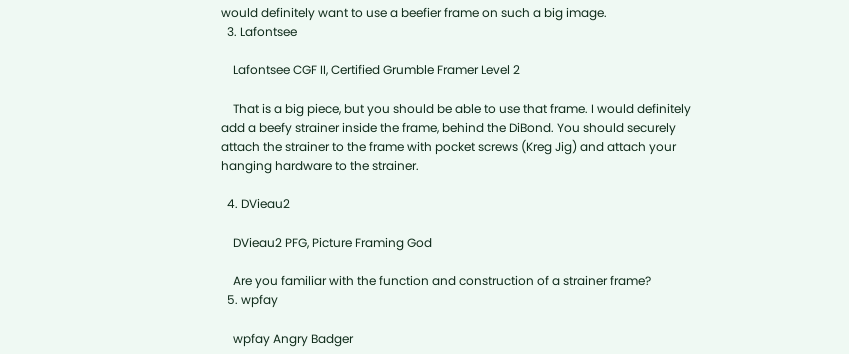would definitely want to use a beefier frame on such a big image.
  3. Lafontsee

    Lafontsee CGF II, Certified Grumble Framer Level 2

    That is a big piece, but you should be able to use that frame. I would definitely add a beefy strainer inside the frame, behind the DiBond. You should securely attach the strainer to the frame with pocket screws (Kreg Jig) and attach your hanging hardware to the strainer.

  4. DVieau2

    DVieau2 PFG, Picture Framing God

    Are you familiar with the function and construction of a strainer frame?
  5. wpfay

    wpfay Angry Badger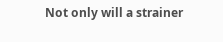Not only will a strainer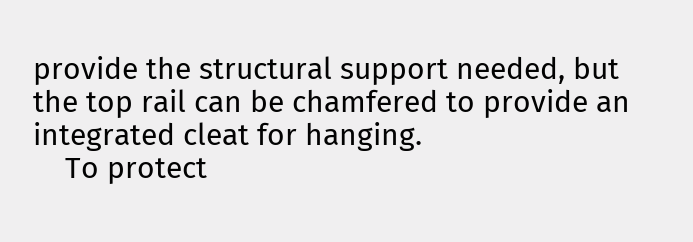provide the structural support needed, but the top rail can be chamfered to provide an integrated cleat for hanging.
    To protect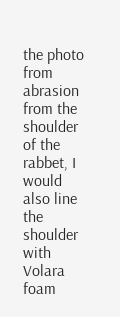the photo from abrasion from the shoulder of the rabbet, I would also line the shoulder with Volara foam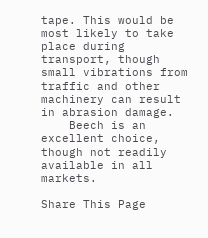tape. This would be most likely to take place during transport, though small vibrations from traffic and other machinery can result in abrasion damage.
    Beech is an excellent choice, though not readily available in all markets.

Share This Page